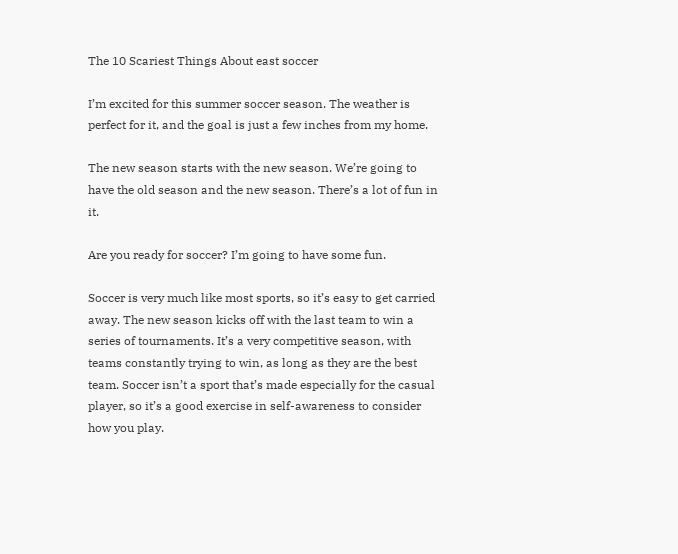The 10 Scariest Things About east soccer

I’m excited for this summer soccer season. The weather is perfect for it, and the goal is just a few inches from my home.

The new season starts with the new season. We’re going to have the old season and the new season. There’s a lot of fun in it.

Are you ready for soccer? I’m going to have some fun.

Soccer is very much like most sports, so it’s easy to get carried away. The new season kicks off with the last team to win a series of tournaments. It’s a very competitive season, with teams constantly trying to win, as long as they are the best team. Soccer isn’t a sport that’s made especially for the casual player, so it’s a good exercise in self-awareness to consider how you play.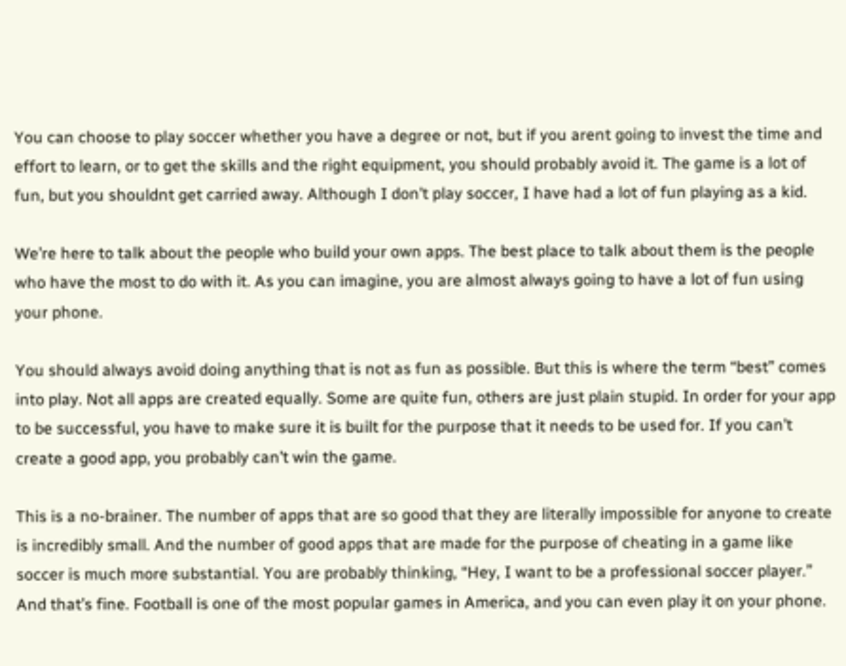You can choose to play soccer whether you have a degree or not, but if you arent going to invest the time and effort to learn, or to get the skills and the right equipment, you should probably avoid it. The game is a lot of fun, but you shouldnt get carried away. Although I don’t play soccer, I have had a lot of fun playing as a kid.

We’re here to talk about the people who build your own apps. The best place to talk about them is the people who have the most to do with it. As you can imagine, you are almost always going to have a lot of fun using your phone.

You should always avoid doing anything that is not as fun as possible. But this is where the term “best” comes into play. Not all apps are created equally. Some are quite fun, others are just plain stupid. In order for your app to be successful, you have to make sure it is built for the purpose that it needs to be used for. If you can’t create a good app, you probably can’t win the game.

This is a no-brainer. The number of apps that are so good that they are literally impossible for anyone to create is incredibly small. And the number of good apps that are made for the purpose of cheating in a game like soccer is much more substantial. You are probably thinking, “Hey, I want to be a professional soccer player.” And that’s fine. Football is one of the most popular games in America, and you can even play it on your phone.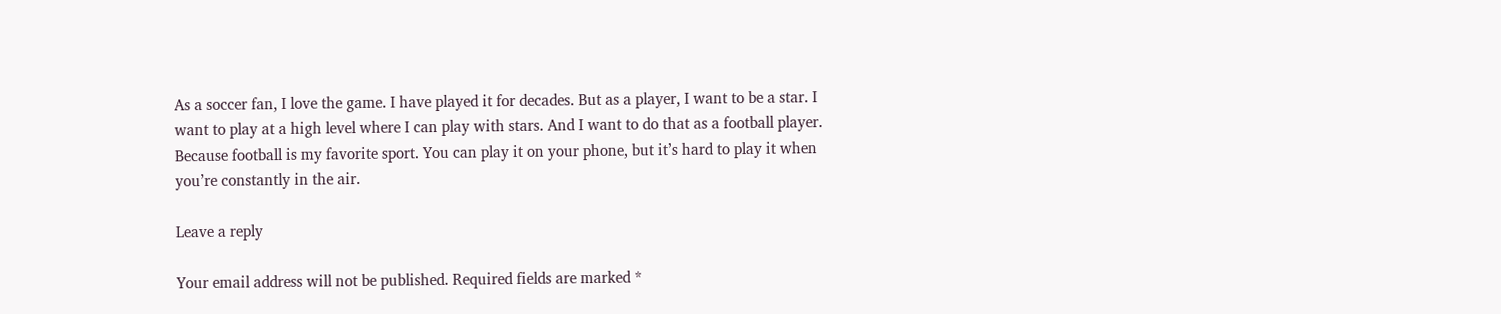As a soccer fan, I love the game. I have played it for decades. But as a player, I want to be a star. I want to play at a high level where I can play with stars. And I want to do that as a football player. Because football is my favorite sport. You can play it on your phone, but it’s hard to play it when you’re constantly in the air.

Leave a reply

Your email address will not be published. Required fields are marked *